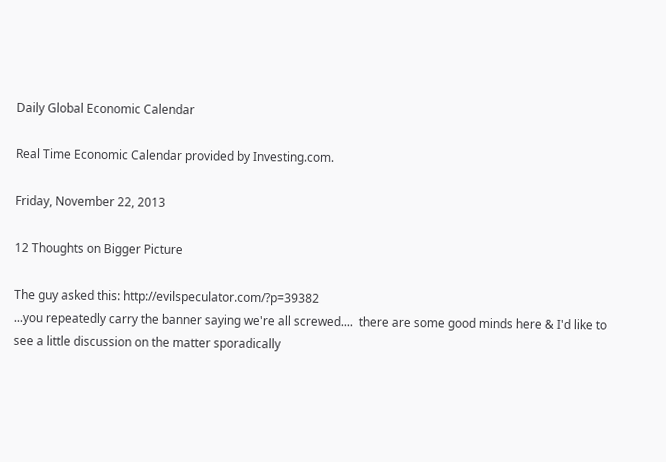Daily Global Economic Calendar

Real Time Economic Calendar provided by Investing.com.

Friday, November 22, 2013

12 Thoughts on Bigger Picture

The guy asked this: http://evilspeculator.com/?p=39382
...you repeatedly carry the banner saying we're all screwed....  there are some good minds here & I'd like to see a little discussion on the matter sporadically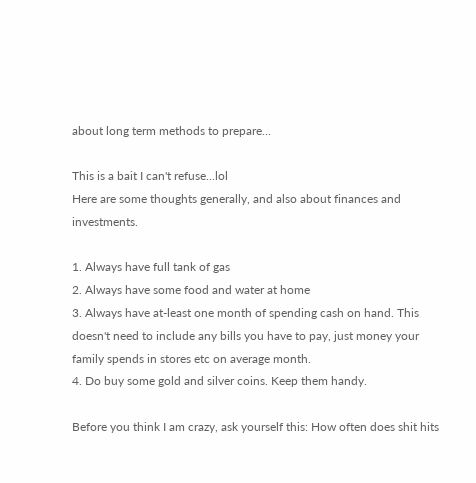about long term methods to prepare...

This is a bait I can't refuse...lol
Here are some thoughts generally, and also about finances and investments.

1. Always have full tank of gas
2. Always have some food and water at home
3. Always have at-least one month of spending cash on hand. This doesn't need to include any bills you have to pay, just money your family spends in stores etc on average month.
4. Do buy some gold and silver coins. Keep them handy.

Before you think I am crazy, ask yourself this: How often does shit hits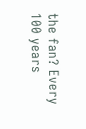the fan? Every 100 years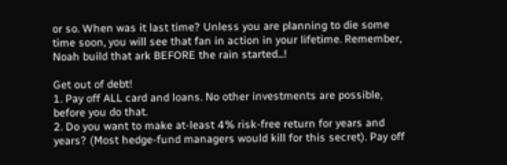or so. When was it last time? Unless you are planning to die some time soon, you will see that fan in action in your lifetime. Remember, Noah build that ark BEFORE the rain started...!

Get out of debt!
1. Pay off ALL card and loans. No other investments are possible, before you do that.
2. Do you want to make at-least 4% risk-free return for years and years? (Most hedge-fund managers would kill for this secret). Pay off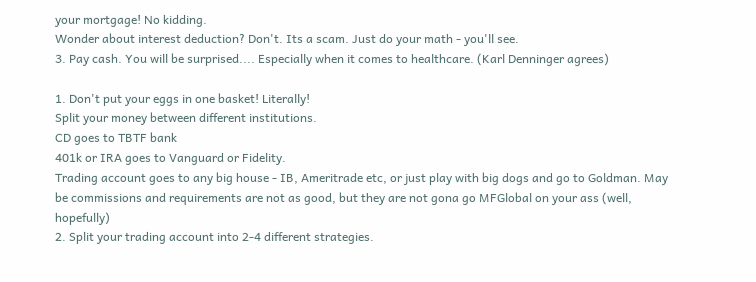your mortgage! No kidding.
Wonder about interest deduction? Don't. Its a scam. Just do your math - you'll see.
3. Pay cash. You will be surprised.... Especially when it comes to healthcare. (Karl Denninger agrees)

1. Don't put your eggs in one basket! Literally!
Split your money between different institutions.
CD goes to TBTF bank
401k or IRA goes to Vanguard or Fidelity.
Trading account goes to any big house - IB, Ameritrade etc, or just play with big dogs and go to Goldman. May be commissions and requirements are not as good, but they are not gona go MFGlobal on your ass (well, hopefully)
2. Split your trading account into 2-4 different strategies.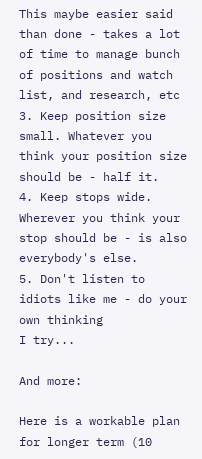This maybe easier said than done - takes a lot of time to manage bunch of positions and watch list, and research, etc
3. Keep position size small. Whatever you think your position size should be - half it.
4. Keep stops wide. Wherever you think your stop should be - is also everybody's else.
5. Don't listen to idiots like me - do your own thinking
I try...

And more:

Here is a workable plan for longer term (10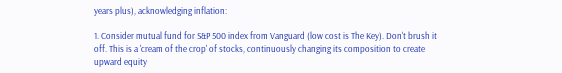years plus), acknowledging inflation:

1. Consider mutual fund for S&P 500 index from Vanguard (low cost is The Key). Don't brush it off. This is a 'cream of the crop' of stocks, continuously changing its composition to create upward equity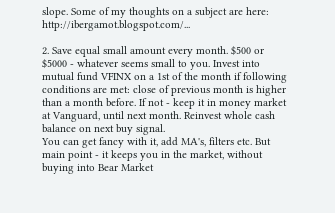slope. Some of my thoughts on a subject are here: http://ibergamot.blogspot.com/...

2. Save equal small amount every month. $500 or $5000 - whatever seems small to you. Invest into mutual fund VFINX on a 1st of the month if following conditions are met: close of previous month is higher than a month before. If not - keep it in money market at Vanguard, until next month. Reinvest whole cash balance on next buy signal.
You can get fancy with it, add MA's, filters etc. But main point - it keeps you in the market, without buying into Bear Market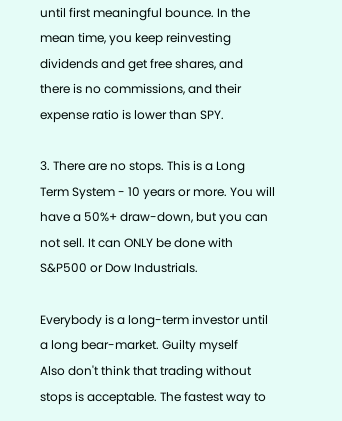until first meaningful bounce. In the mean time, you keep reinvesting dividends and get free shares, and there is no commissions, and their expense ratio is lower than SPY.

3. There are no stops. This is a Long Term System - 10 years or more. You will have a 50%+ draw-down, but you can not sell. It can ONLY be done with S&P500 or Dow Industrials.

Everybody is a long-term investor until a long bear-market. Guilty myself
Also don't think that trading without stops is acceptable. The fastest way to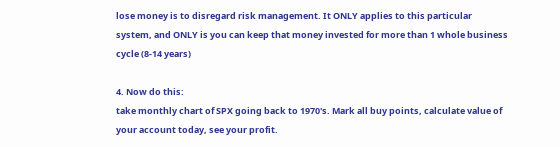lose money is to disregard risk management. It ONLY applies to this particular system, and ONLY is you can keep that money invested for more than 1 whole business cycle (8-14 years)

4. Now do this:
take monthly chart of SPX going back to 1970's. Mark all buy points, calculate value of your account today, see your profit.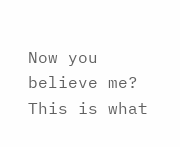Now you believe me?
This is what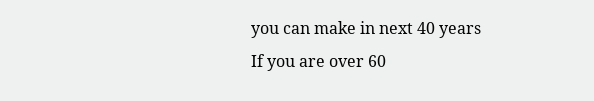you can make in next 40 years
If you are over 60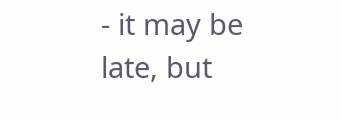- it may be late, but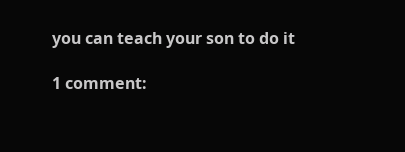you can teach your son to do it

1 comment: